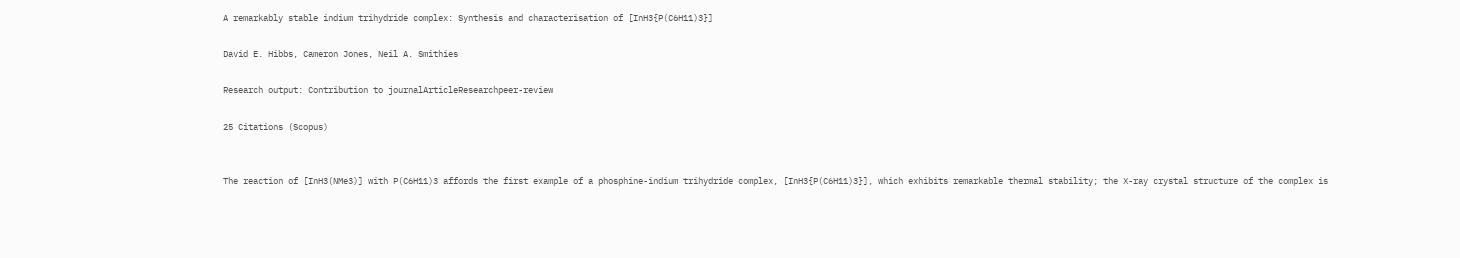A remarkably stable indium trihydride complex: Synthesis and characterisation of [InH3{P(C6H11)3}]

David E. Hibbs, Cameron Jones, Neil A. Smithies

Research output: Contribution to journalArticleResearchpeer-review

25 Citations (Scopus)


The reaction of [InH3(NMe3)] with P(C6H11)3 affords the first example of a phosphine-indium trihydride complex, [InH3{P(C6H11)3}], which exhibits remarkable thermal stability; the X-ray crystal structure of the complex is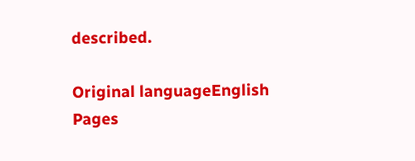described.

Original languageEnglish
Pages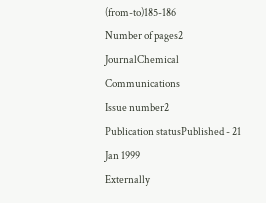(from-to)185-186
Number of pages2
JournalChemical Communications
Issue number2
Publication statusPublished - 21 Jan 1999
Externally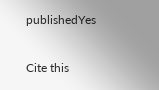publishedYes

Cite this